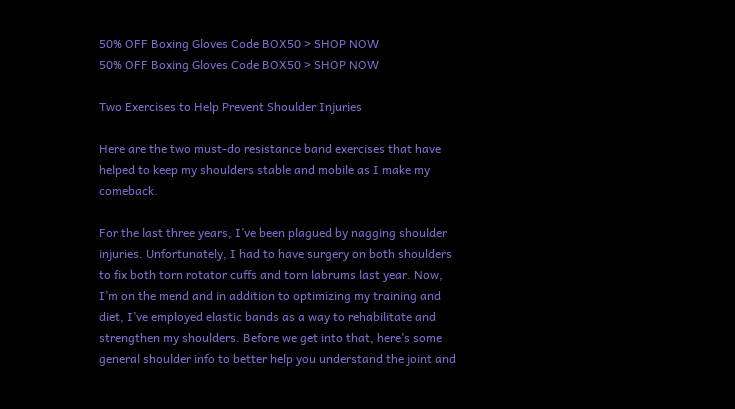50% OFF Boxing Gloves Code BOX50 > SHOP NOW
50% OFF Boxing Gloves Code BOX50 > SHOP NOW

Two Exercises to Help Prevent Shoulder Injuries

Here are the two must-do resistance band exercises that have helped to keep my shoulders stable and mobile as I make my comeback.

For the last three years, I’ve been plagued by nagging shoulder injuries. Unfortunately, I had to have surgery on both shoulders to fix both torn rotator cuffs and torn labrums last year. Now, I’m on the mend and in addition to optimizing my training and diet, I’ve employed elastic bands as a way to rehabilitate and strengthen my shoulders. Before we get into that, here’s some general shoulder info to better help you understand the joint and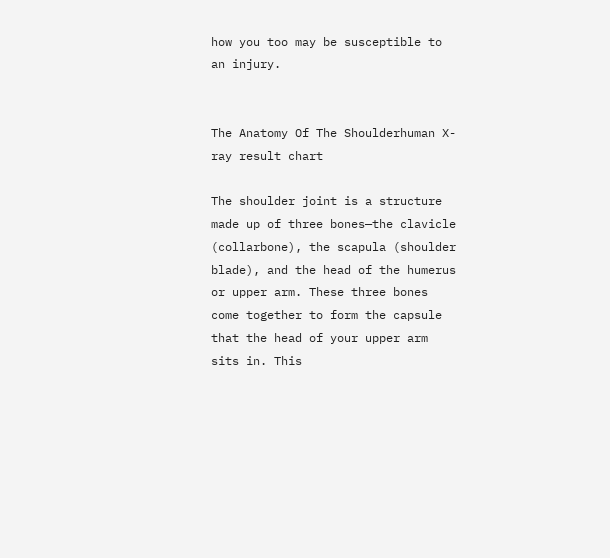how you too may be susceptible to an injury.


The Anatomy Of The Shoulderhuman X-ray result chart

The shoulder joint is a structure made up of three bones—the clavicle (collarbone), the scapula (shoulder blade), and the head of the humerus or upper arm. These three bones come together to form the capsule that the head of your upper arm sits in. This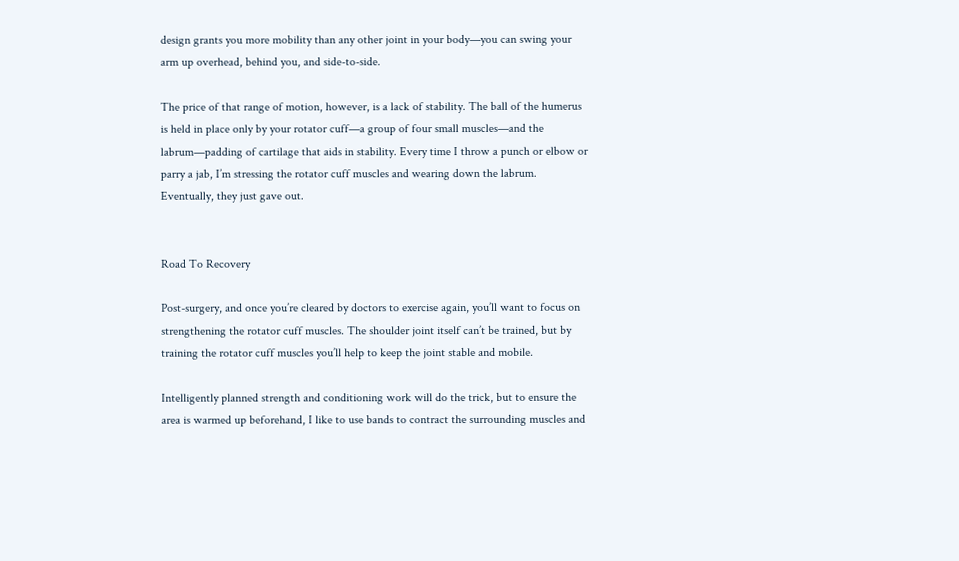design grants you more mobility than any other joint in your body—you can swing your arm up overhead, behind you, and side-to-side.

The price of that range of motion, however, is a lack of stability. The ball of the humerus is held in place only by your rotator cuff—a group of four small muscles—and the labrum—padding of cartilage that aids in stability. Every time I throw a punch or elbow or parry a jab, I’m stressing the rotator cuff muscles and wearing down the labrum. Eventually, they just gave out.


Road To Recovery

Post-surgery, and once you’re cleared by doctors to exercise again, you’ll want to focus on strengthening the rotator cuff muscles. The shoulder joint itself can’t be trained, but by training the rotator cuff muscles you’ll help to keep the joint stable and mobile.

Intelligently planned strength and conditioning work will do the trick, but to ensure the area is warmed up beforehand, I like to use bands to contract the surrounding muscles and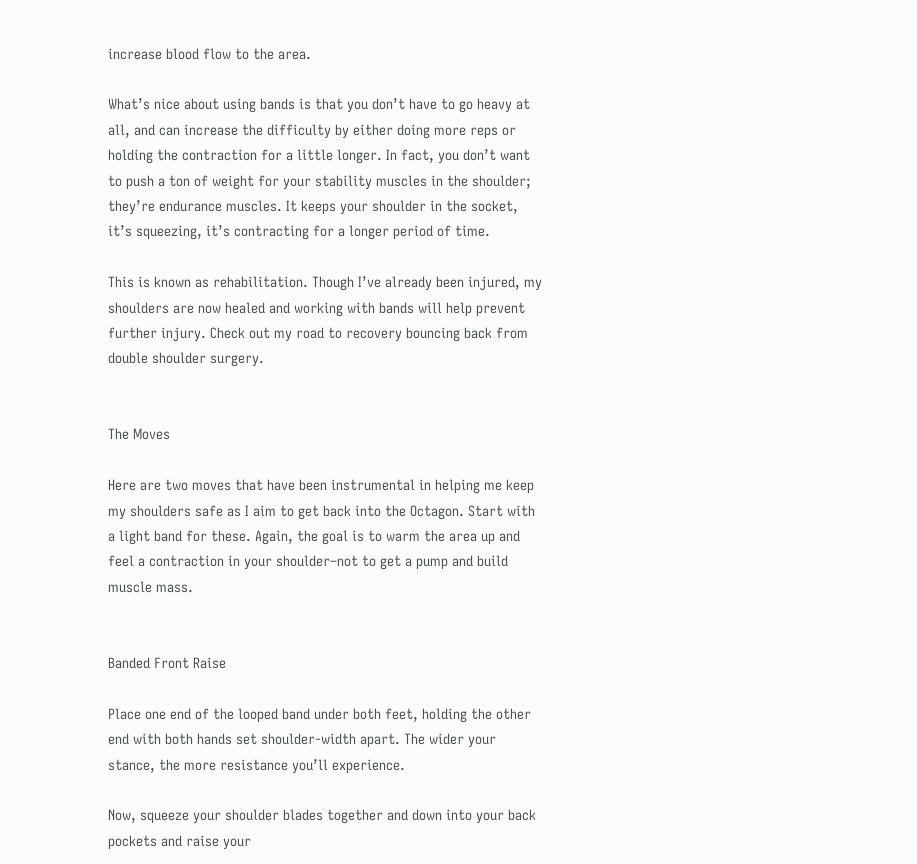increase blood flow to the area.

What’s nice about using bands is that you don’t have to go heavy at all, and can increase the difficulty by either doing more reps or holding the contraction for a little longer. In fact, you don’t want to push a ton of weight for your stability muscles in the shoulder; they’re endurance muscles. It keeps your shoulder in the socket, it’s squeezing, it’s contracting for a longer period of time.

This is known as rehabilitation. Though I’ve already been injured, my shoulders are now healed and working with bands will help prevent further injury. Check out my road to recovery bouncing back from double shoulder surgery.


The Moves

Here are two moves that have been instrumental in helping me keep my shoulders safe as I aim to get back into the Octagon. Start with a light band for these. Again, the goal is to warm the area up and feel a contraction in your shoulder–not to get a pump and build muscle mass.


Banded Front Raise

Place one end of the looped band under both feet, holding the other end with both hands set shoulder-width apart. The wider your stance, the more resistance you’ll experience.

Now, squeeze your shoulder blades together and down into your back pockets and raise your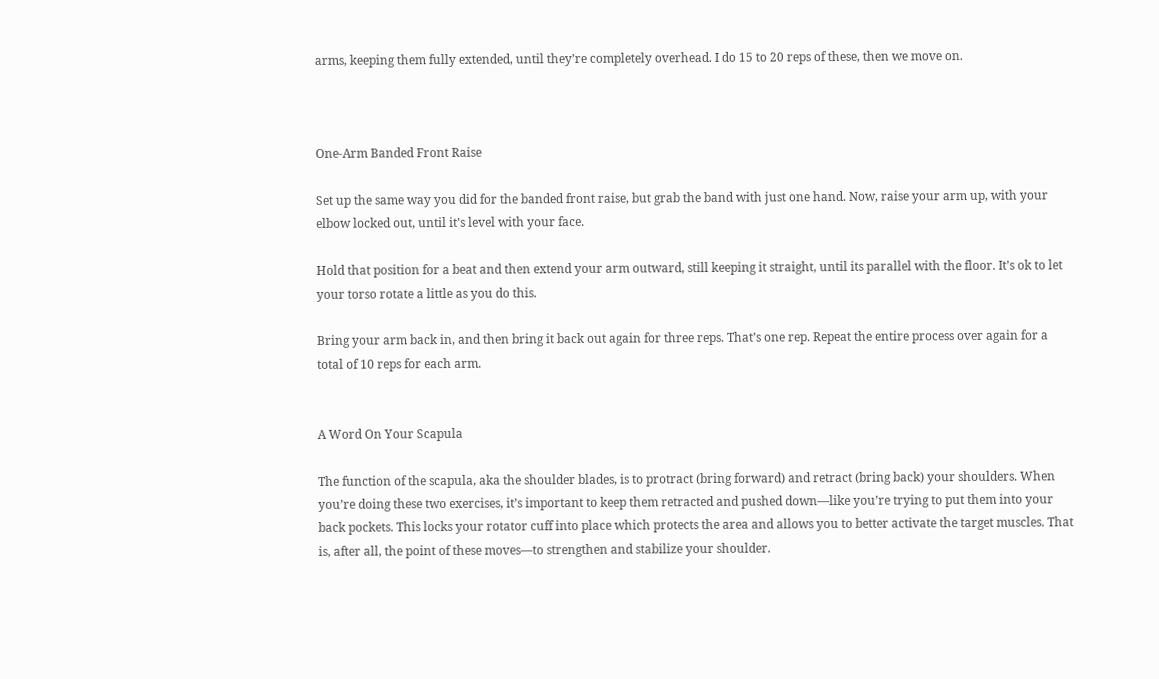arms, keeping them fully extended, until they’re completely overhead. I do 15 to 20 reps of these, then we move on.



One-Arm Banded Front Raise

Set up the same way you did for the banded front raise, but grab the band with just one hand. Now, raise your arm up, with your elbow locked out, until it’s level with your face.

Hold that position for a beat and then extend your arm outward, still keeping it straight, until its parallel with the floor. It’s ok to let your torso rotate a little as you do this.

Bring your arm back in, and then bring it back out again for three reps. That’s one rep. Repeat the entire process over again for a total of 10 reps for each arm.


A Word On Your Scapula

The function of the scapula, aka the shoulder blades, is to protract (bring forward) and retract (bring back) your shoulders. When you’re doing these two exercises, it’s important to keep them retracted and pushed down—like you’re trying to put them into your back pockets. This locks your rotator cuff into place which protects the area and allows you to better activate the target muscles. That is, after all, the point of these moves—to strengthen and stabilize your shoulder.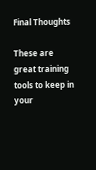Final Thoughts

These are great training tools to keep in your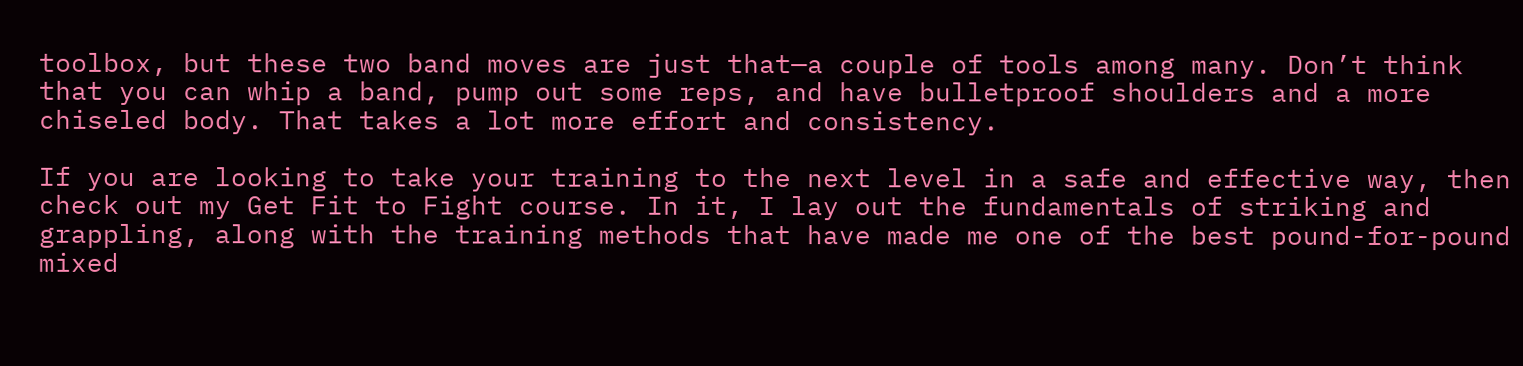toolbox, but these two band moves are just that—a couple of tools among many. Don’t think that you can whip a band, pump out some reps, and have bulletproof shoulders and a more chiseled body. That takes a lot more effort and consistency.

If you are looking to take your training to the next level in a safe and effective way, then check out my Get Fit to Fight course. In it, I lay out the fundamentals of striking and grappling, along with the training methods that have made me one of the best pound-for-pound mixed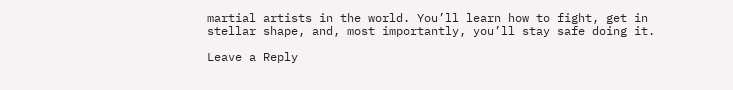martial artists in the world. You’ll learn how to fight, get in stellar shape, and, most importantly, you’ll stay safe doing it.

Leave a Reply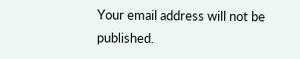Your email address will not be published.